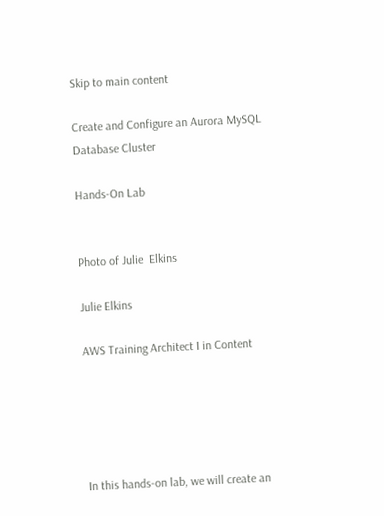Skip to main content

Create and Configure an Aurora MySQL Database Cluster

Hands-On Lab


Photo of Julie  Elkins

Julie Elkins

AWS Training Architect I in Content





In this hands-on lab, we will create an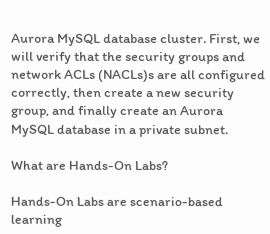Aurora MySQL database cluster. First, we will verify that the security groups and network ACLs (NACLs)s are all configured correctly, then create a new security group, and finally create an Aurora MySQL database in a private subnet.

What are Hands-On Labs?

Hands-On Labs are scenario-based learning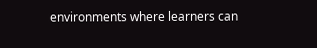environments where learners can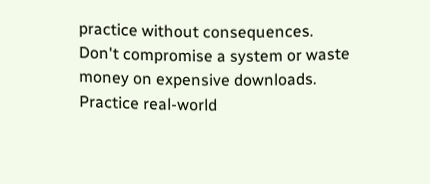practice without consequences. Don't compromise a system or waste money on expensive downloads. Practice real-world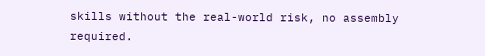skills without the real-world risk, no assembly required.